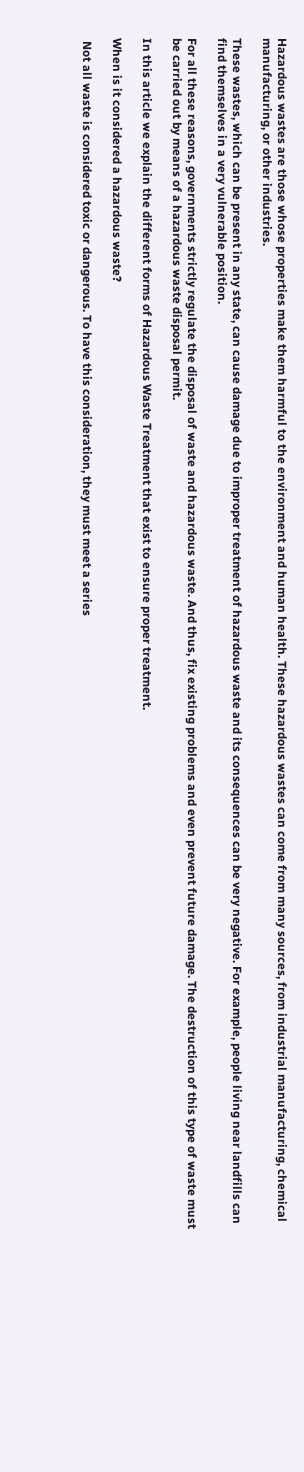Hazardous wastes are those whose properties make them harmful to the environment and human health. These hazardous wastes can come from many sources, from industrial manufacturing, chemical manufacturing, or other industries.

These wastes, which can be present in any state, can cause damage due to improper treatment of hazardous waste and its consequences can be very negative. For example, people living near landfills can find themselves in a very vulnerable position.

For all these reasons, governments strictly regulate the disposal of waste and hazardous waste. And thus, fix existing problems and even prevent future damage. The destruction of this type of waste must be carried out by means of a hazardous waste disposal permit.

In this article we explain the different forms of Hazardous Waste Treatment that exist to ensure proper treatment.

When is it considered a hazardous waste?

 Not all waste is considered toxic or dangerous. To have this consideration, they must meet a series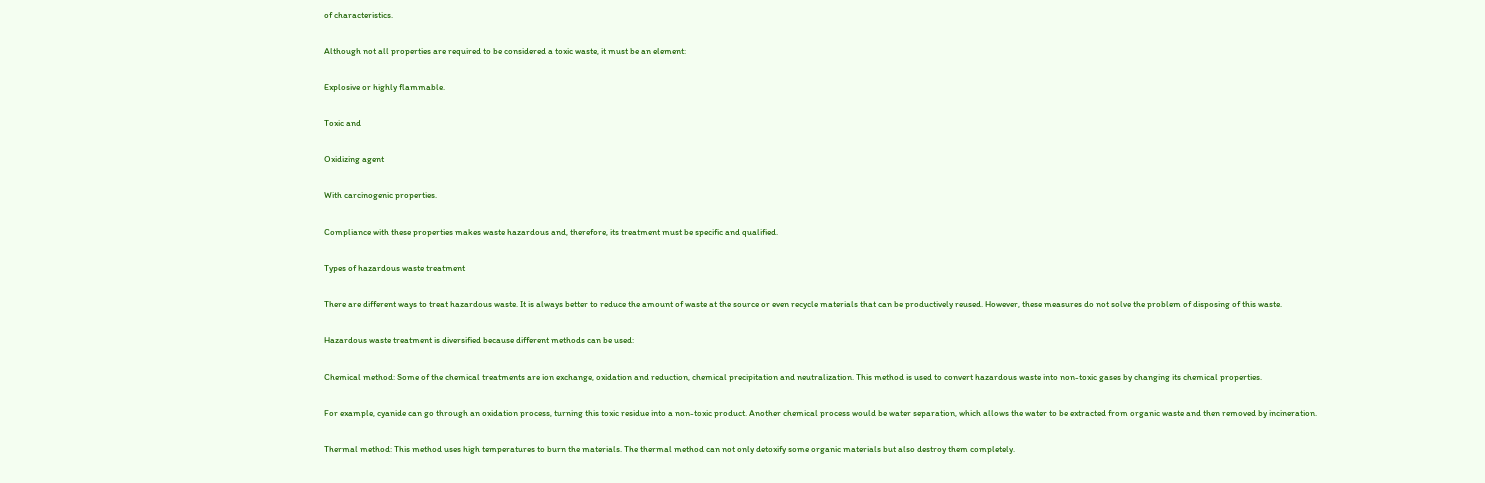of characteristics.

Although not all properties are required to be considered a toxic waste, it must be an element:

Explosive or highly flammable.

Toxic and

Oxidizing agent

With carcinogenic properties.

Compliance with these properties makes waste hazardous and, therefore, its treatment must be specific and qualified.

Types of hazardous waste treatment

There are different ways to treat hazardous waste. It is always better to reduce the amount of waste at the source or even recycle materials that can be productively reused. However, these measures do not solve the problem of disposing of this waste.

Hazardous waste treatment is diversified because different methods can be used:

Chemical method: Some of the chemical treatments are ion exchange, oxidation and reduction, chemical precipitation and neutralization. This method is used to convert hazardous waste into non-toxic gases by changing its chemical properties.

For example, cyanide can go through an oxidation process, turning this toxic residue into a non-toxic product. Another chemical process would be water separation, which allows the water to be extracted from organic waste and then removed by incineration.

Thermal method: This method uses high temperatures to burn the materials. The thermal method can not only detoxify some organic materials but also destroy them completely.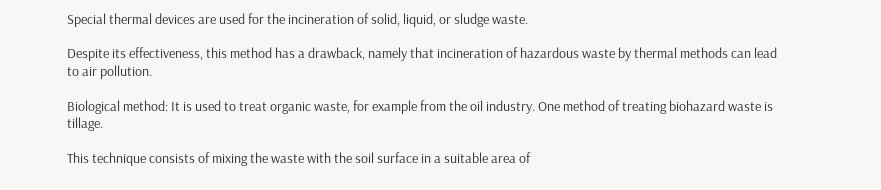Special thermal devices are used for the incineration of solid, liquid, or sludge waste.

Despite its effectiveness, this method has a drawback, namely that incineration of hazardous waste by thermal methods can lead to air pollution.

Biological method: It is used to treat organic waste, for example from the oil industry. One method of treating biohazard waste is tillage.

This technique consists of mixing the waste with the soil surface in a suitable area of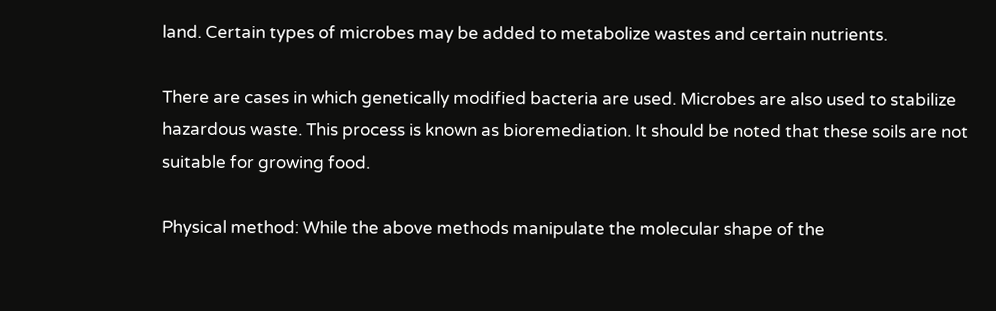land. Certain types of microbes may be added to metabolize wastes and certain nutrients.

There are cases in which genetically modified bacteria are used. Microbes are also used to stabilize hazardous waste. This process is known as bioremediation. It should be noted that these soils are not suitable for growing food.

Physical method: While the above methods manipulate the molecular shape of the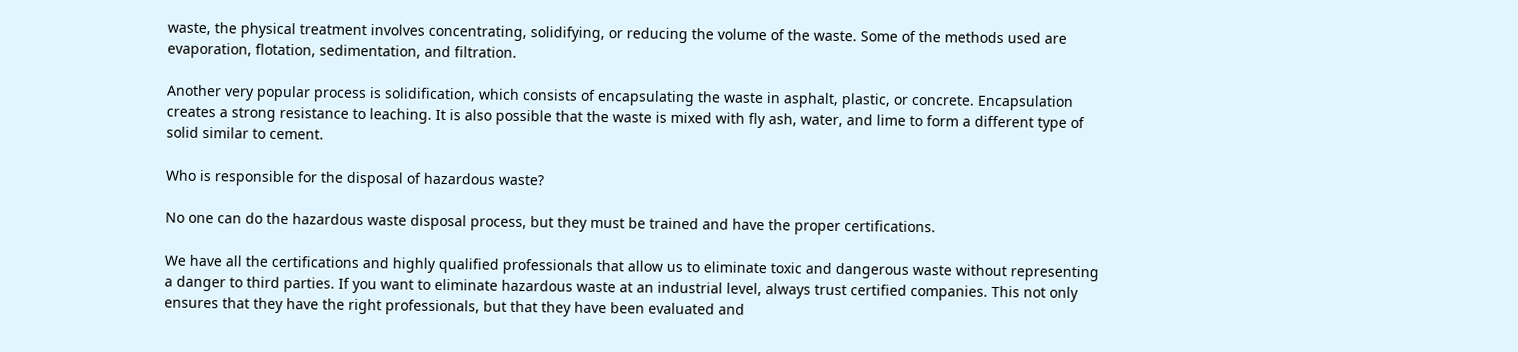waste, the physical treatment involves concentrating, solidifying, or reducing the volume of the waste. Some of the methods used are evaporation, flotation, sedimentation, and filtration.

Another very popular process is solidification, which consists of encapsulating the waste in asphalt, plastic, or concrete. Encapsulation creates a strong resistance to leaching. It is also possible that the waste is mixed with fly ash, water, and lime to form a different type of solid similar to cement.

Who is responsible for the disposal of hazardous waste?

No one can do the hazardous waste disposal process, but they must be trained and have the proper certifications.

We have all the certifications and highly qualified professionals that allow us to eliminate toxic and dangerous waste without representing a danger to third parties. If you want to eliminate hazardous waste at an industrial level, always trust certified companies. This not only ensures that they have the right professionals, but that they have been evaluated and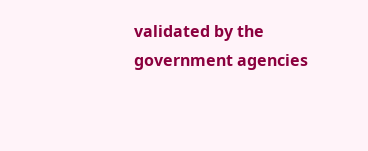validated by the government agencies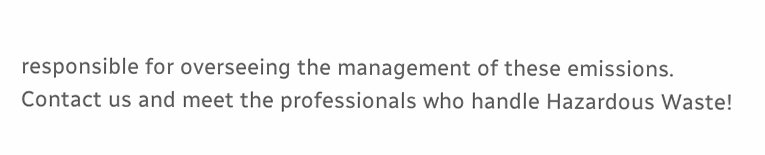responsible for overseeing the management of these emissions. Contact us and meet the professionals who handle Hazardous Waste!